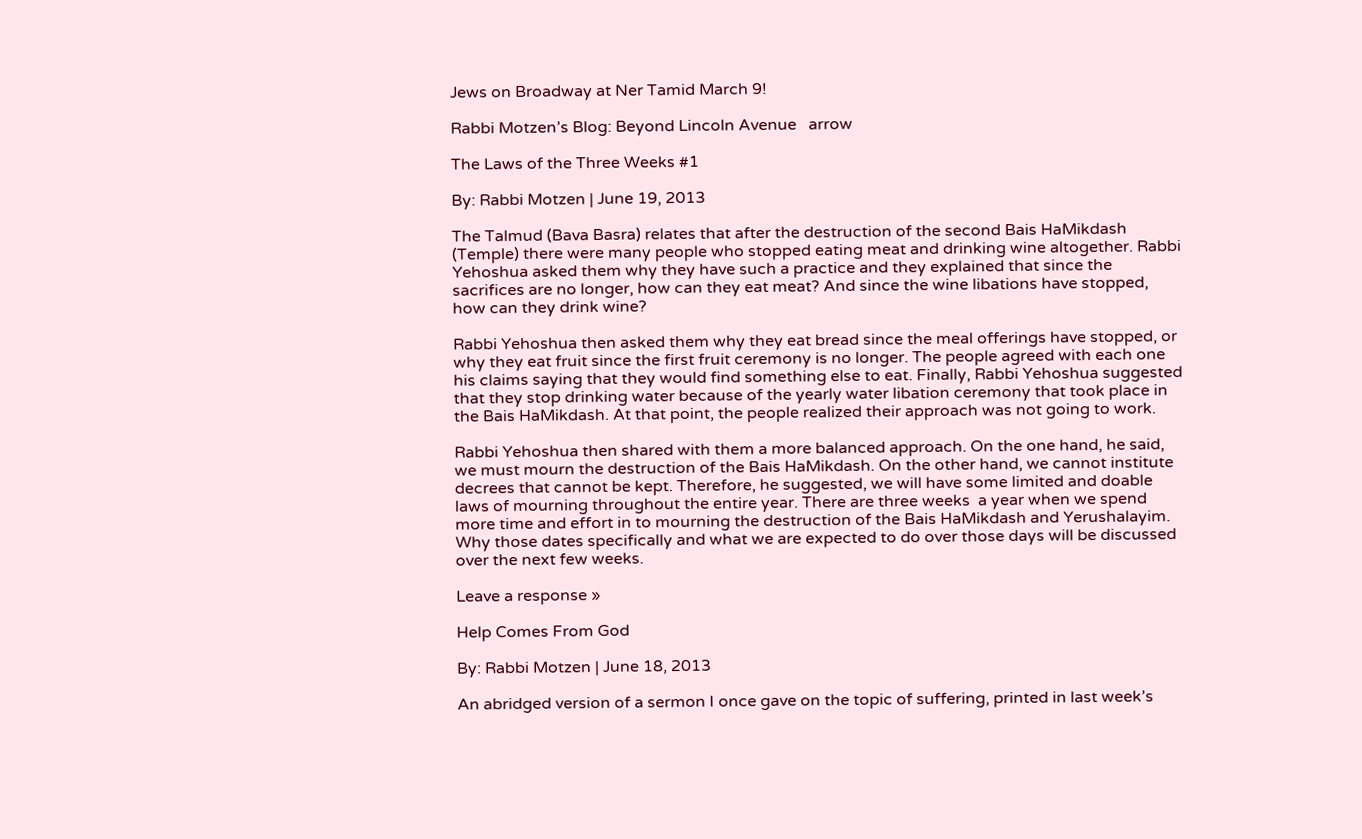Jews on Broadway at Ner Tamid March 9!

Rabbi Motzen’s Blog: Beyond Lincoln Avenue   arrow

The Laws of the Three Weeks #1

By: Rabbi Motzen | June 19, 2013

The Talmud (Bava Basra) relates that after the destruction of the second Bais HaMikdash (Temple) there were many people who stopped eating meat and drinking wine altogether. Rabbi Yehoshua asked them why they have such a practice and they explained that since the sacrifices are no longer, how can they eat meat? And since the wine libations have stopped, how can they drink wine?

Rabbi Yehoshua then asked them why they eat bread since the meal offerings have stopped, or why they eat fruit since the first fruit ceremony is no longer. The people agreed with each one his claims saying that they would find something else to eat. Finally, Rabbi Yehoshua suggested that they stop drinking water because of the yearly water libation ceremony that took place in the Bais HaMikdash. At that point, the people realized their approach was not going to work.

Rabbi Yehoshua then shared with them a more balanced approach. On the one hand, he said, we must mourn the destruction of the Bais HaMikdash. On the other hand, we cannot institute decrees that cannot be kept. Therefore, he suggested, we will have some limited and doable laws of mourning throughout the entire year. There are three weeks  a year when we spend more time and effort in to mourning the destruction of the Bais HaMikdash and Yerushalayim. Why those dates specifically and what we are expected to do over those days will be discussed over the next few weeks.

Leave a response »

Help Comes From God

By: Rabbi Motzen | June 18, 2013

An abridged version of a sermon I once gave on the topic of suffering, printed in last week’s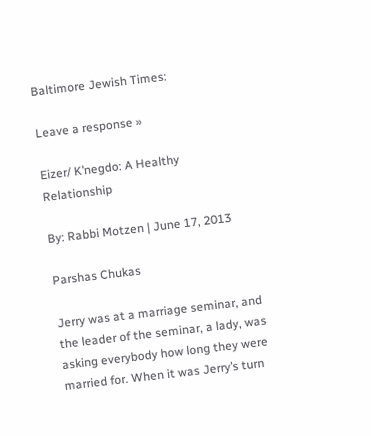Baltimore Jewish Times:

Leave a response »

Eizer/ K’negdo: A Healthy Relationship

By: Rabbi Motzen | June 17, 2013

Parshas Chukas

Jerry was at a marriage seminar, and the leader of the seminar, a lady, was asking everybody how long they were married for. When it was Jerry’s turn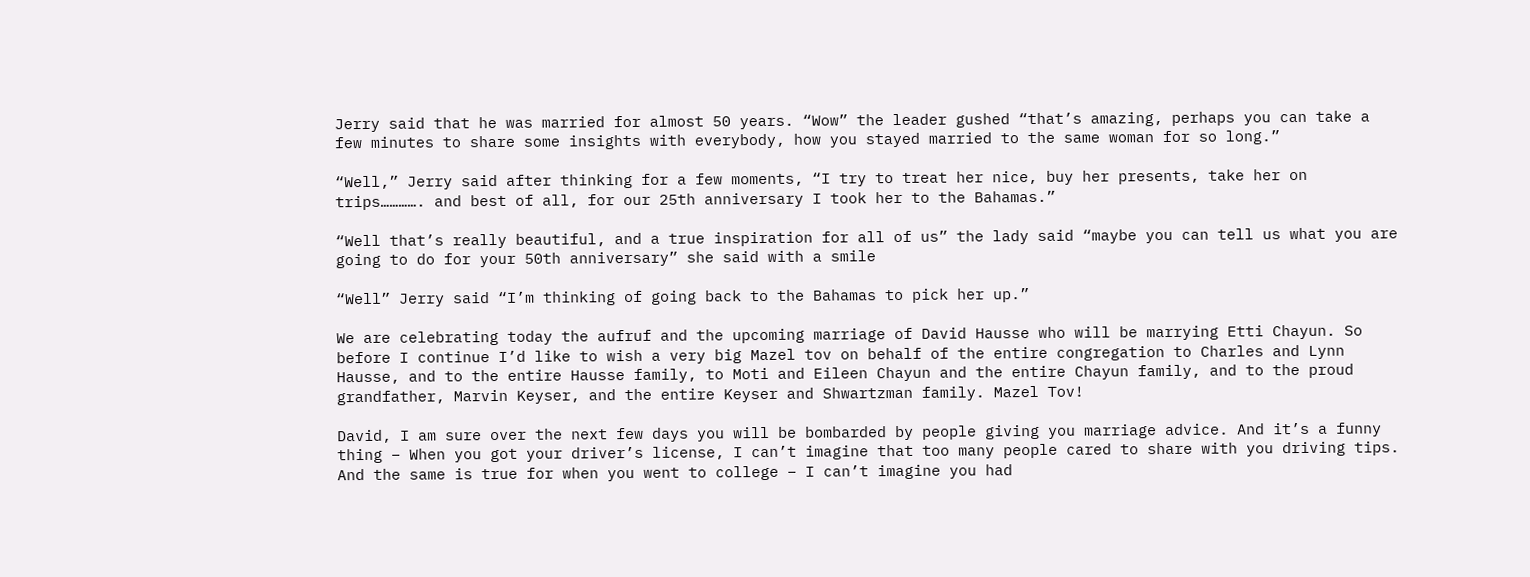Jerry said that he was married for almost 50 years. “Wow” the leader gushed “that’s amazing, perhaps you can take a few minutes to share some insights with everybody, how you stayed married to the same woman for so long.”

“Well,” Jerry said after thinking for a few moments, “I try to treat her nice, buy her presents, take her on trips…………. and best of all, for our 25th anniversary I took her to the Bahamas.”

“Well that’s really beautiful, and a true inspiration for all of us” the lady said “maybe you can tell us what you are going to do for your 50th anniversary” she said with a smile

“Well” Jerry said “I’m thinking of going back to the Bahamas to pick her up.”

We are celebrating today the aufruf and the upcoming marriage of David Hausse who will be marrying Etti Chayun. So before I continue I’d like to wish a very big Mazel tov on behalf of the entire congregation to Charles and Lynn Hausse, and to the entire Hausse family, to Moti and Eileen Chayun and the entire Chayun family, and to the proud grandfather, Marvin Keyser, and the entire Keyser and Shwartzman family. Mazel Tov!

David, I am sure over the next few days you will be bombarded by people giving you marriage advice. And it’s a funny thing – When you got your driver’s license, I can’t imagine that too many people cared to share with you driving tips. And the same is true for when you went to college – I can’t imagine you had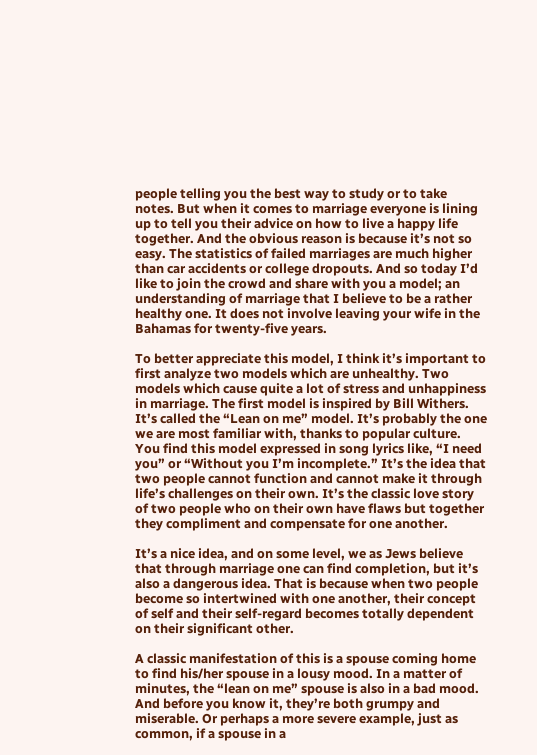people telling you the best way to study or to take notes. But when it comes to marriage everyone is lining up to tell you their advice on how to live a happy life together. And the obvious reason is because it’s not so easy. The statistics of failed marriages are much higher than car accidents or college dropouts. And so today I’d like to join the crowd and share with you a model; an understanding of marriage that I believe to be a rather healthy one. It does not involve leaving your wife in the Bahamas for twenty-five years.

To better appreciate this model, I think it’s important to first analyze two models which are unhealthy. Two models which cause quite a lot of stress and unhappiness in marriage. The first model is inspired by Bill Withers. It’s called the “Lean on me” model. It’s probably the one we are most familiar with, thanks to popular culture. You find this model expressed in song lyrics like, “I need you” or “Without you I’m incomplete.” It’s the idea that two people cannot function and cannot make it through life’s challenges on their own. It’s the classic love story of two people who on their own have flaws but together they compliment and compensate for one another.

It’s a nice idea, and on some level, we as Jews believe that through marriage one can find completion, but it’s also a dangerous idea. That is because when two people become so intertwined with one another, their concept of self and their self-regard becomes totally dependent on their significant other.

A classic manifestation of this is a spouse coming home to find his/her spouse in a lousy mood. In a matter of minutes, the “lean on me” spouse is also in a bad mood. And before you know it, they’re both grumpy and miserable. Or perhaps a more severe example, just as common, if a spouse in a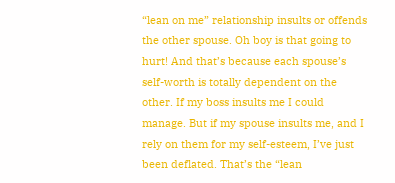“lean on me” relationship insults or offends the other spouse. Oh boy is that going to hurt! And that’s because each spouse’s self-worth is totally dependent on the other. If my boss insults me I could manage. But if my spouse insults me, and I rely on them for my self-esteem, I’ve just been deflated. That’s the “lean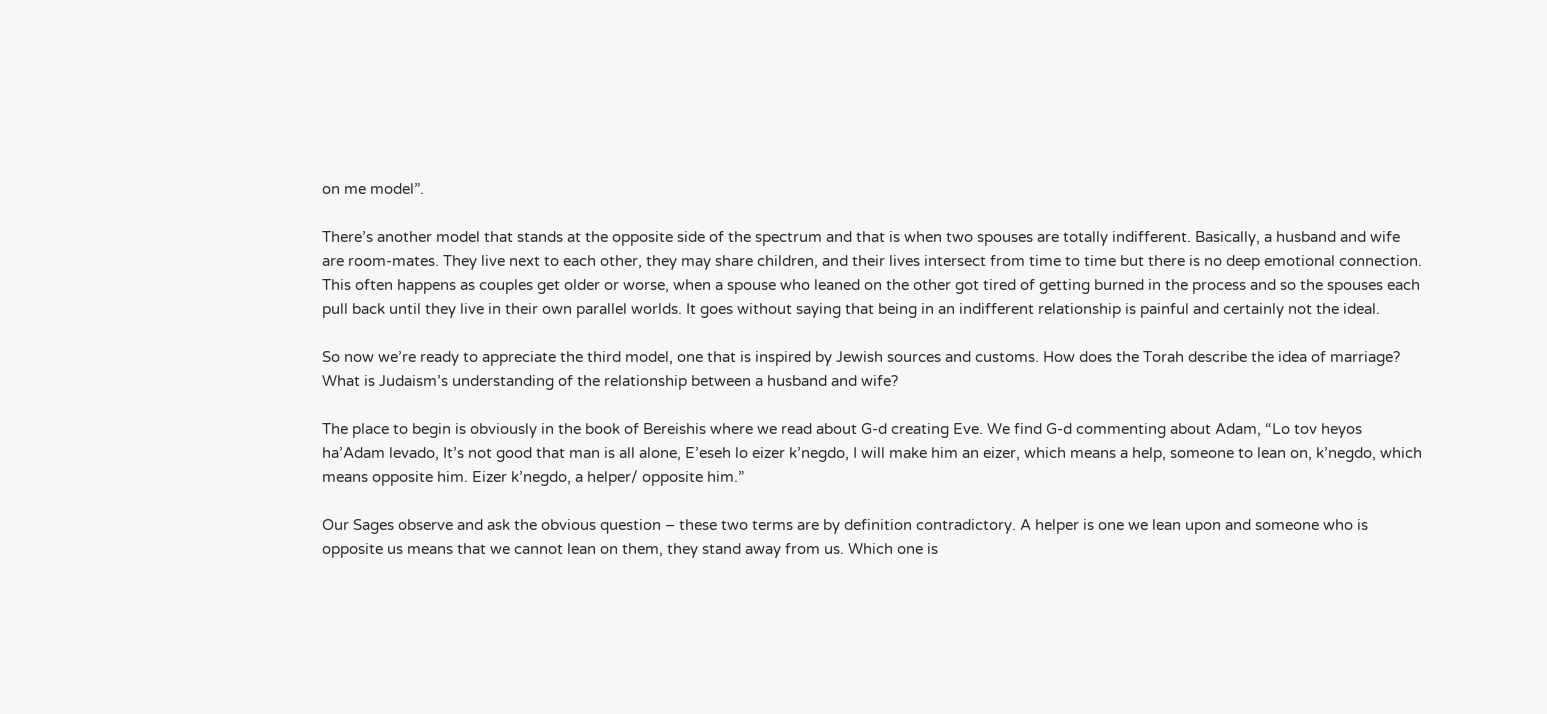on me model”.

There’s another model that stands at the opposite side of the spectrum and that is when two spouses are totally indifferent. Basically, a husband and wife are room-mates. They live next to each other, they may share children, and their lives intersect from time to time but there is no deep emotional connection. This often happens as couples get older or worse, when a spouse who leaned on the other got tired of getting burned in the process and so the spouses each pull back until they live in their own parallel worlds. It goes without saying that being in an indifferent relationship is painful and certainly not the ideal.

So now we’re ready to appreciate the third model, one that is inspired by Jewish sources and customs. How does the Torah describe the idea of marriage? What is Judaism’s understanding of the relationship between a husband and wife?

The place to begin is obviously in the book of Bereishis where we read about G-d creating Eve. We find G-d commenting about Adam, “Lo tov heyos ha’Adam levado, It’s not good that man is all alone, E’eseh lo eizer k’negdo, I will make him an eizer, which means a help, someone to lean on, k’negdo, which means opposite him. Eizer k’negdo, a helper/ opposite him.”

Our Sages observe and ask the obvious question – these two terms are by definition contradictory. A helper is one we lean upon and someone who is opposite us means that we cannot lean on them, they stand away from us. Which one is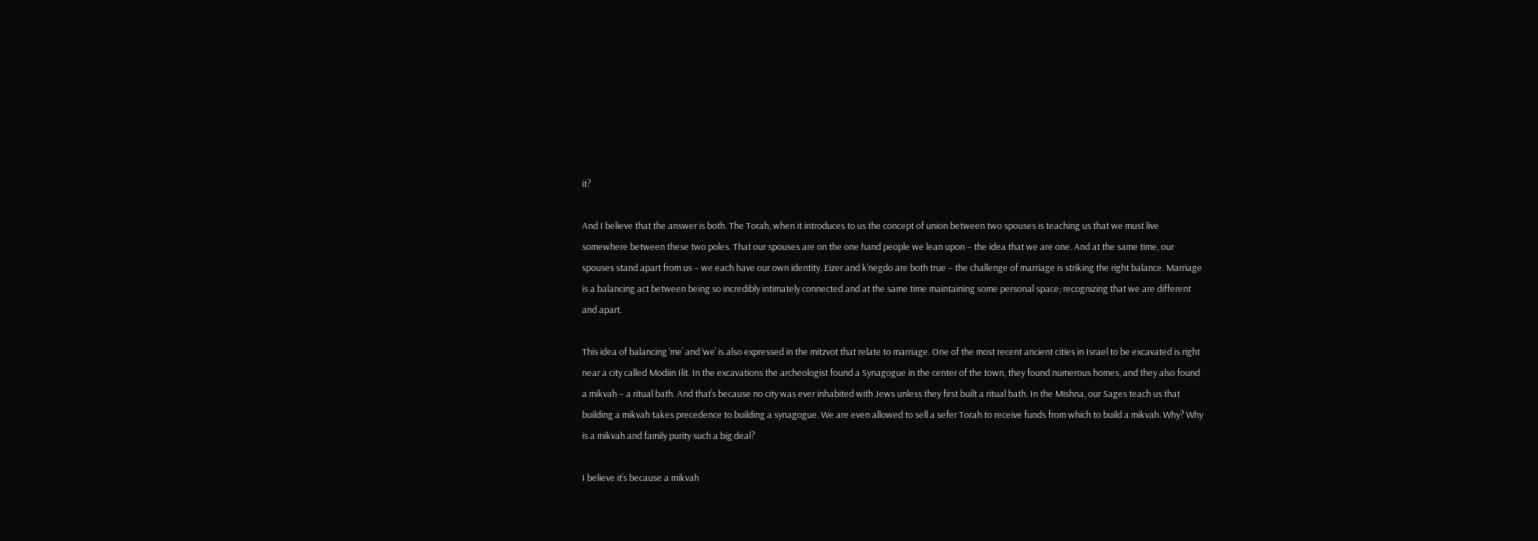it?

And I believe that the answer is both. The Torah, when it introduces to us the concept of union between two spouses is teaching us that we must live somewhere between these two poles. That our spouses are on the one hand people we lean upon – the idea that we are one. And at the same time, our spouses stand apart from us – we each have our own identity. Eizer and k’negdo are both true – the challenge of marriage is striking the right balance. Marriage is a balancing act between being so incredibly intimately connected and at the same time maintaining some personal space; recognizing that we are different and apart.

This idea of balancing ‘me’ and ‘we’ is also expressed in the mitzvot that relate to marriage. One of the most recent ancient cities in Israel to be excavated is right near a city called Modiin Ilit. In the excavations the archeologist found a Synagogue in the center of the town, they found numerous homes, and they also found a mikvah – a ritual bath. And that’s because no city was ever inhabited with Jews unless they first built a ritual bath. In the Mishna, our Sages teach us that building a mikvah takes precedence to building a synagogue. We are even allowed to sell a sefer Torah to receive funds from which to build a mikvah. Why? Why is a mikvah and family purity such a big deal?

I believe it’s because a mikvah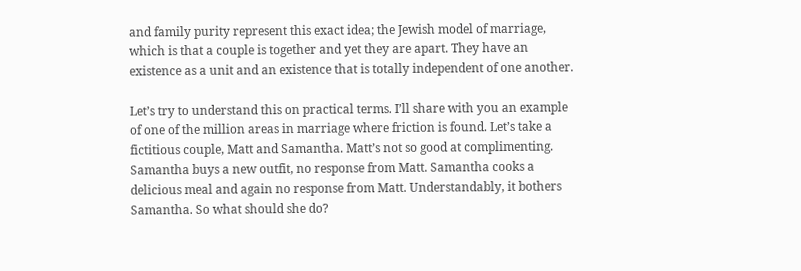and family purity represent this exact idea; the Jewish model of marriage, which is that a couple is together and yet they are apart. They have an existence as a unit and an existence that is totally independent of one another.

Let’s try to understand this on practical terms. I’ll share with you an example of one of the million areas in marriage where friction is found. Let’s take a fictitious couple, Matt and Samantha. Matt’s not so good at complimenting. Samantha buys a new outfit, no response from Matt. Samantha cooks a delicious meal and again no response from Matt. Understandably, it bothers Samantha. So what should she do?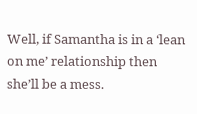Well, if Samantha is in a ‘lean on me’ relationship then she’ll be a mess.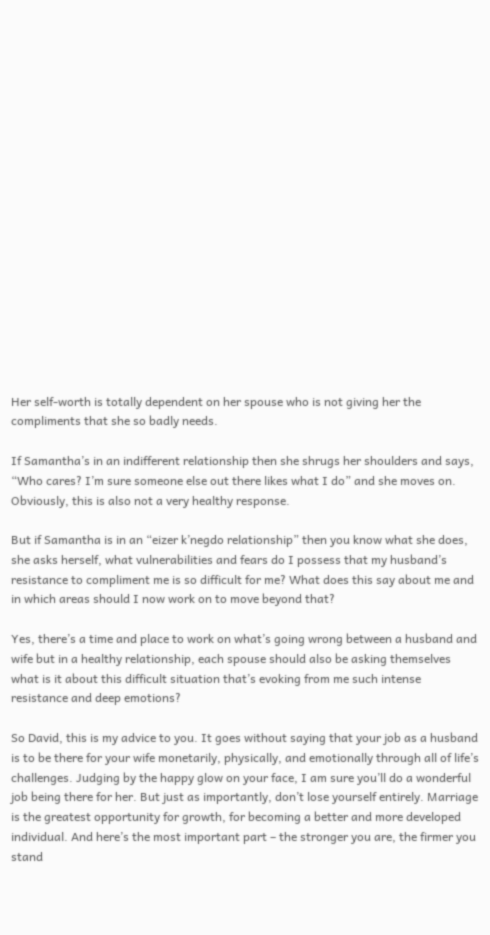Her self-worth is totally dependent on her spouse who is not giving her the compliments that she so badly needs.

If Samantha’s in an indifferent relationship then she shrugs her shoulders and says, “Who cares? I’m sure someone else out there likes what I do” and she moves on. Obviously, this is also not a very healthy response.

But if Samantha is in an “eizer k’negdo relationship” then you know what she does, she asks herself, what vulnerabilities and fears do I possess that my husband’s resistance to compliment me is so difficult for me? What does this say about me and in which areas should I now work on to move beyond that?

Yes, there’s a time and place to work on what’s going wrong between a husband and wife but in a healthy relationship, each spouse should also be asking themselves what is it about this difficult situation that’s evoking from me such intense resistance and deep emotions?

So David, this is my advice to you. It goes without saying that your job as a husband is to be there for your wife monetarily, physically, and emotionally through all of life’s challenges. Judging by the happy glow on your face, I am sure you’ll do a wonderful job being there for her. But just as importantly, don’t lose yourself entirely. Marriage is the greatest opportunity for growth, for becoming a better and more developed individual. And here’s the most important part – the stronger you are, the firmer you stand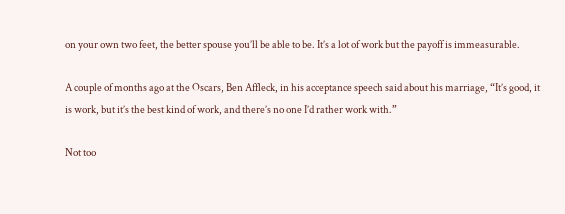on your own two feet, the better spouse you’ll be able to be. It’s a lot of work but the payoff is immeasurable.

A couple of months ago at the Oscars, Ben Affleck, in his acceptance speech said about his marriage, “It’s good, it is work, but it’s the best kind of work, and there’s no one I’d rather work with.”

Not too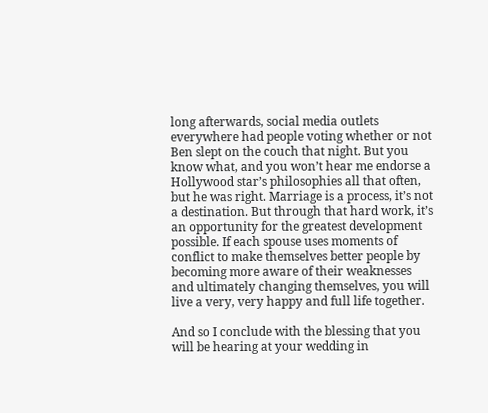long afterwards, social media outlets everywhere had people voting whether or not Ben slept on the couch that night. But you know what, and you won’t hear me endorse a Hollywood star’s philosophies all that often, but he was right. Marriage is a process, it’s not a destination. But through that hard work, it’s an opportunity for the greatest development possible. If each spouse uses moments of conflict to make themselves better people by becoming more aware of their weaknesses and ultimately changing themselves, you will live a very, very happy and full life together.

And so I conclude with the blessing that you will be hearing at your wedding in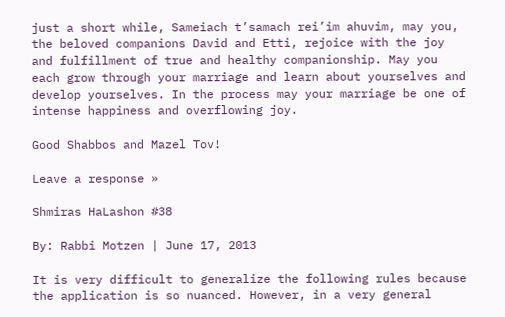just a short while, Sameiach t’samach rei’im ahuvim, may you, the beloved companions David and Etti, rejoice with the joy and fulfillment of true and healthy companionship. May you each grow through your marriage and learn about yourselves and develop yourselves. In the process may your marriage be one of intense happiness and overflowing joy.

Good Shabbos and Mazel Tov!

Leave a response »

Shmiras HaLashon #38

By: Rabbi Motzen | June 17, 2013

It is very difficult to generalize the following rules because the application is so nuanced. However, in a very general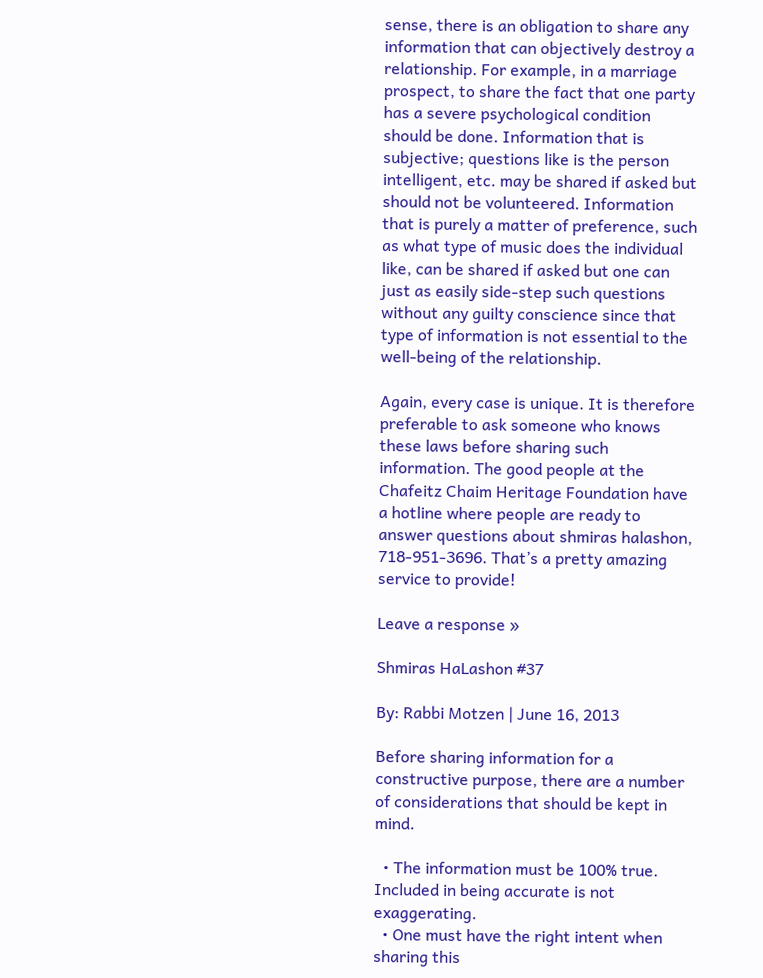sense, there is an obligation to share any information that can objectively destroy a relationship. For example, in a marriage prospect, to share the fact that one party has a severe psychological condition should be done. Information that is subjective; questions like is the person intelligent, etc. may be shared if asked but should not be volunteered. Information that is purely a matter of preference, such as what type of music does the individual like, can be shared if asked but one can just as easily side-step such questions without any guilty conscience since that type of information is not essential to the well-being of the relationship.

Again, every case is unique. It is therefore preferable to ask someone who knows these laws before sharing such information. The good people at the Chafeitz Chaim Heritage Foundation have a hotline where people are ready to answer questions about shmiras halashon, 718-951-3696. That’s a pretty amazing service to provide!

Leave a response »

Shmiras HaLashon #37

By: Rabbi Motzen | June 16, 2013

Before sharing information for a constructive purpose, there are a number of considerations that should be kept in mind.

  • The information must be 100% true. Included in being accurate is not exaggerating.
  • One must have the right intent when sharing this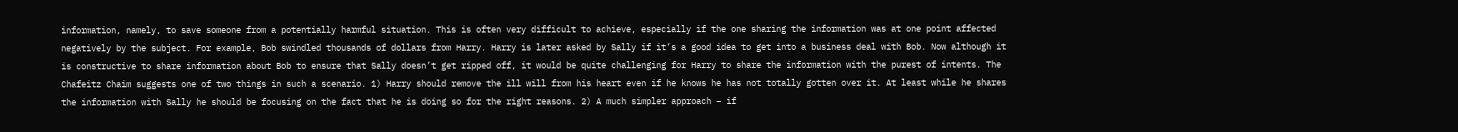information, namely, to save someone from a potentially harmful situation. This is often very difficult to achieve, especially if the one sharing the information was at one point affected negatively by the subject. For example, Bob swindled thousands of dollars from Harry. Harry is later asked by Sally if it’s a good idea to get into a business deal with Bob. Now although it is constructive to share information about Bob to ensure that Sally doesn’t get ripped off, it would be quite challenging for Harry to share the information with the purest of intents. The Chafeitz Chaim suggests one of two things in such a scenario. 1) Harry should remove the ill will from his heart even if he knows he has not totally gotten over it. At least while he shares the information with Sally he should be focusing on the fact that he is doing so for the right reasons. 2) A much simpler approach – if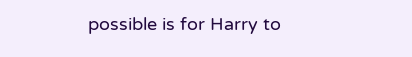possible is for Harry to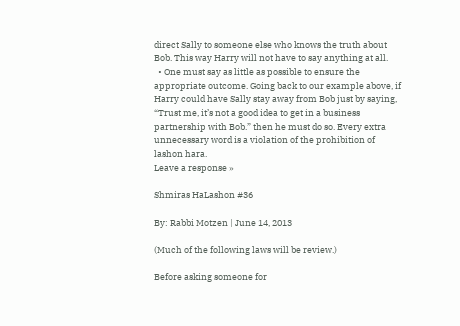direct Sally to someone else who knows the truth about Bob. This way Harry will not have to say anything at all.
  • One must say as little as possible to ensure the appropriate outcome. Going back to our example above, if Harry could have Sally stay away from Bob just by saying, “Trust me, it’s not a good idea to get in a business partnership with Bob.” then he must do so. Every extra unnecessary word is a violation of the prohibition of lashon hara.
Leave a response »

Shmiras HaLashon #36

By: Rabbi Motzen | June 14, 2013

(Much of the following laws will be review.)

Before asking someone for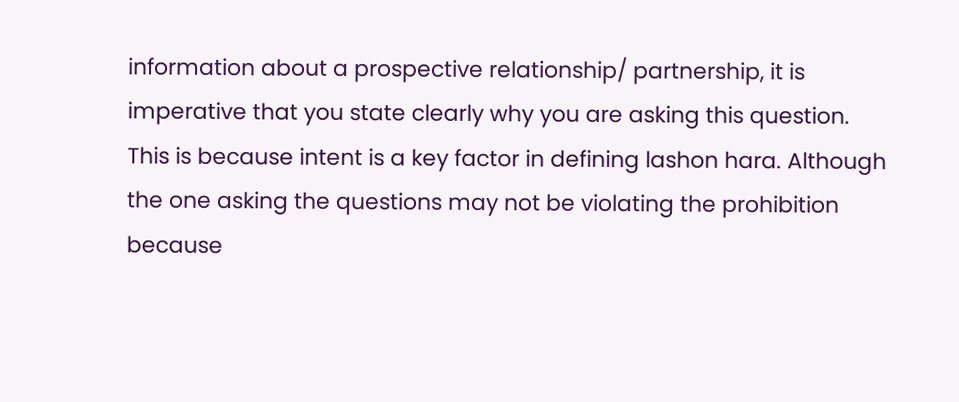information about a prospective relationship/ partnership, it is imperative that you state clearly why you are asking this question. This is because intent is a key factor in defining lashon hara. Although the one asking the questions may not be violating the prohibition because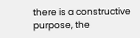there is a constructive purpose, the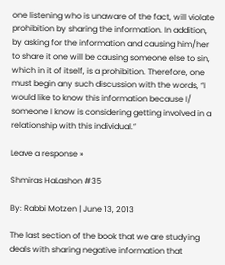one listening who is unaware of the fact, will violate prohibition by sharing the information. In addition, by asking for the information and causing him/her to share it one will be causing someone else to sin, which in it of itself, is a prohibition. Therefore, one must begin any such discussion with the words, “I would like to know this information because I/ someone I know is considering getting involved in a relationship with this individual.”

Leave a response »

Shmiras HaLashon #35

By: Rabbi Motzen | June 13, 2013

The last section of the book that we are studying deals with sharing negative information that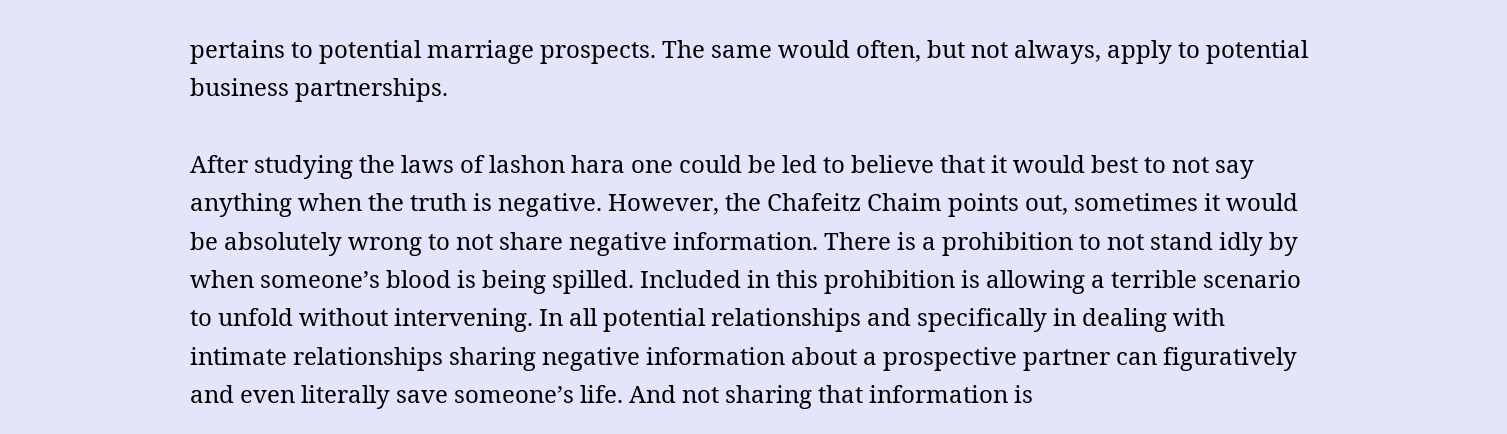pertains to potential marriage prospects. The same would often, but not always, apply to potential business partnerships.

After studying the laws of lashon hara one could be led to believe that it would best to not say anything when the truth is negative. However, the Chafeitz Chaim points out, sometimes it would be absolutely wrong to not share negative information. There is a prohibition to not stand idly by when someone’s blood is being spilled. Included in this prohibition is allowing a terrible scenario to unfold without intervening. In all potential relationships and specifically in dealing with intimate relationships sharing negative information about a prospective partner can figuratively and even literally save someone’s life. And not sharing that information is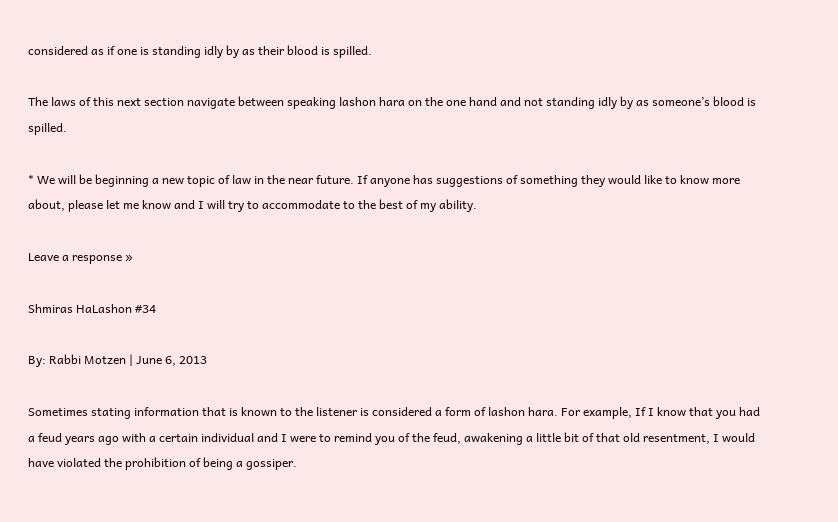considered as if one is standing idly by as their blood is spilled.

The laws of this next section navigate between speaking lashon hara on the one hand and not standing idly by as someone’s blood is spilled.

* We will be beginning a new topic of law in the near future. If anyone has suggestions of something they would like to know more about, please let me know and I will try to accommodate to the best of my ability.

Leave a response »

Shmiras HaLashon #34

By: Rabbi Motzen | June 6, 2013

Sometimes stating information that is known to the listener is considered a form of lashon hara. For example, If I know that you had a feud years ago with a certain individual and I were to remind you of the feud, awakening a little bit of that old resentment, I would have violated the prohibition of being a gossiper.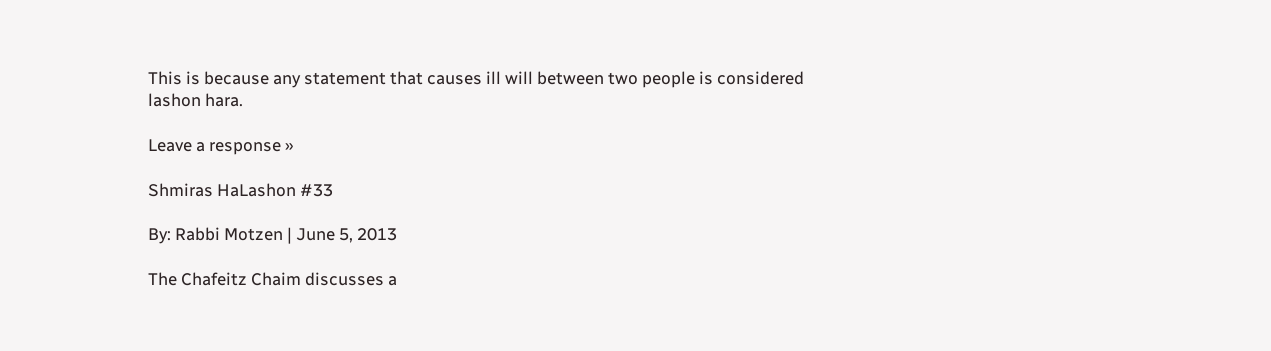This is because any statement that causes ill will between two people is considered lashon hara.

Leave a response »

Shmiras HaLashon #33

By: Rabbi Motzen | June 5, 2013

The Chafeitz Chaim discusses a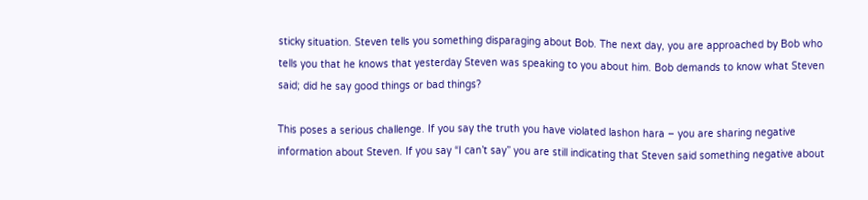sticky situation. Steven tells you something disparaging about Bob. The next day, you are approached by Bob who tells you that he knows that yesterday Steven was speaking to you about him. Bob demands to know what Steven said; did he say good things or bad things?

This poses a serious challenge. If you say the truth you have violated lashon hara – you are sharing negative information about Steven. If you say “I can’t say” you are still indicating that Steven said something negative about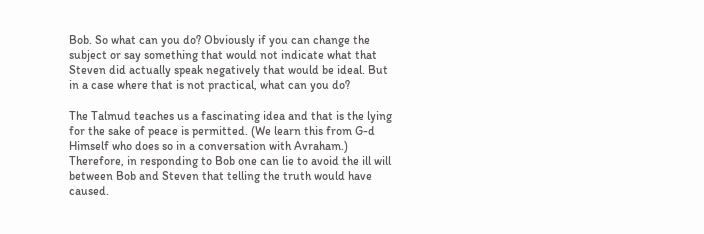Bob. So what can you do? Obviously if you can change the subject or say something that would not indicate what that Steven did actually speak negatively that would be ideal. But in a case where that is not practical, what can you do?

The Talmud teaches us a fascinating idea and that is the lying for the sake of peace is permitted. (We learn this from G-d Himself who does so in a conversation with Avraham.) Therefore, in responding to Bob one can lie to avoid the ill will between Bob and Steven that telling the truth would have caused.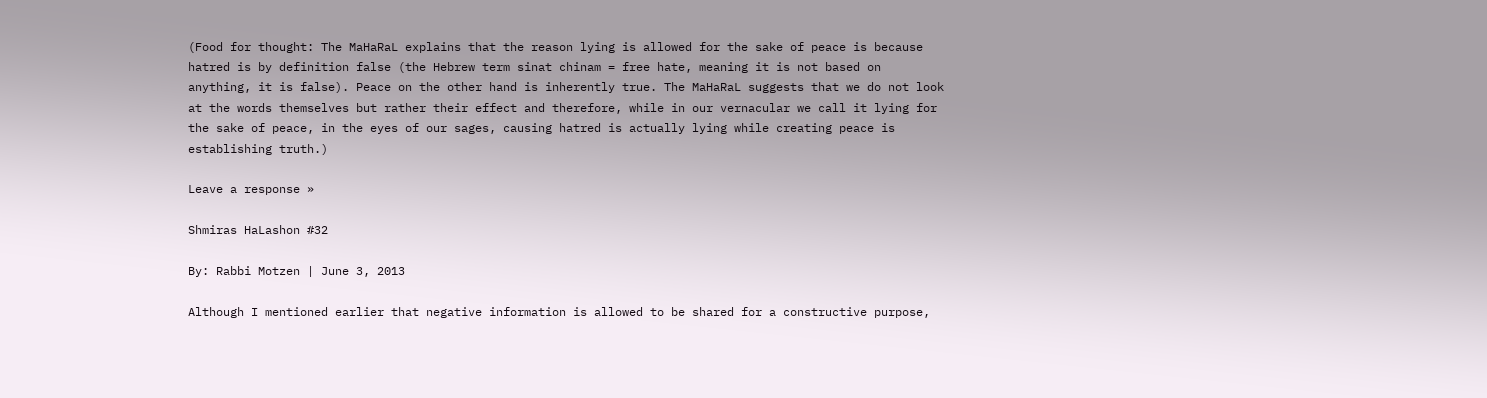(Food for thought: The MaHaRaL explains that the reason lying is allowed for the sake of peace is because hatred is by definition false (the Hebrew term sinat chinam = free hate, meaning it is not based on anything, it is false). Peace on the other hand is inherently true. The MaHaRaL suggests that we do not look at the words themselves but rather their effect and therefore, while in our vernacular we call it lying for the sake of peace, in the eyes of our sages, causing hatred is actually lying while creating peace is establishing truth.)

Leave a response »

Shmiras HaLashon #32

By: Rabbi Motzen | June 3, 2013

Although I mentioned earlier that negative information is allowed to be shared for a constructive purpose,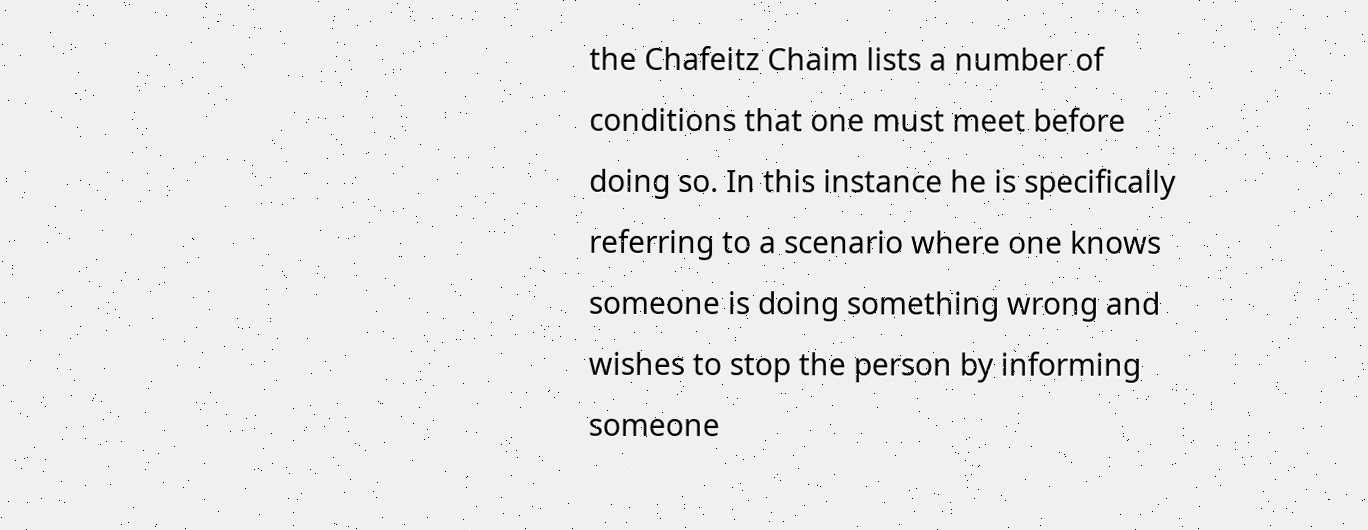the Chafeitz Chaim lists a number of conditions that one must meet before doing so. In this instance he is specifically referring to a scenario where one knows someone is doing something wrong and wishes to stop the person by informing someone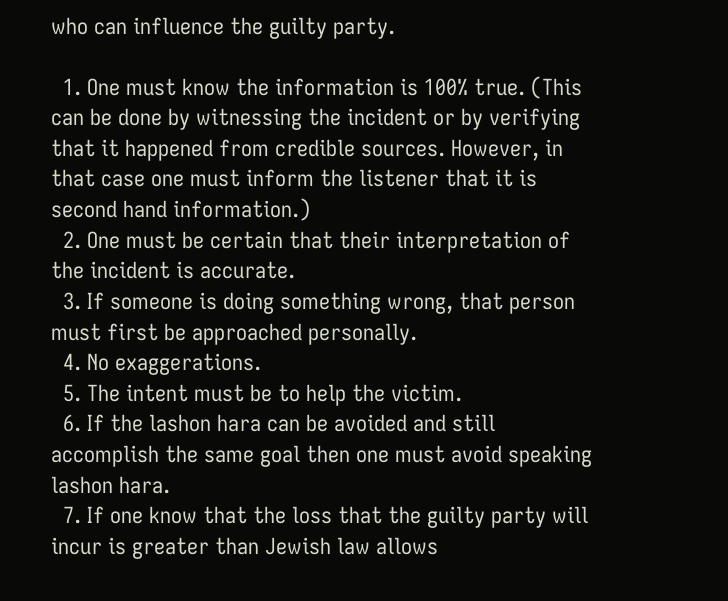who can influence the guilty party.

  1. One must know the information is 100% true. (This can be done by witnessing the incident or by verifying that it happened from credible sources. However, in that case one must inform the listener that it is second hand information.)
  2. One must be certain that their interpretation of the incident is accurate.
  3. If someone is doing something wrong, that person must first be approached personally.
  4. No exaggerations.
  5. The intent must be to help the victim.
  6. If the lashon hara can be avoided and still accomplish the same goal then one must avoid speaking lashon hara.
  7. If one know that the loss that the guilty party will incur is greater than Jewish law allows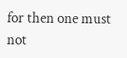for then one must not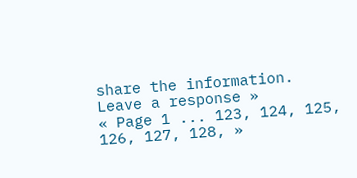share the information.
Leave a response »
« Page 1 ... 123, 124, 125, 126, 127, 128, »